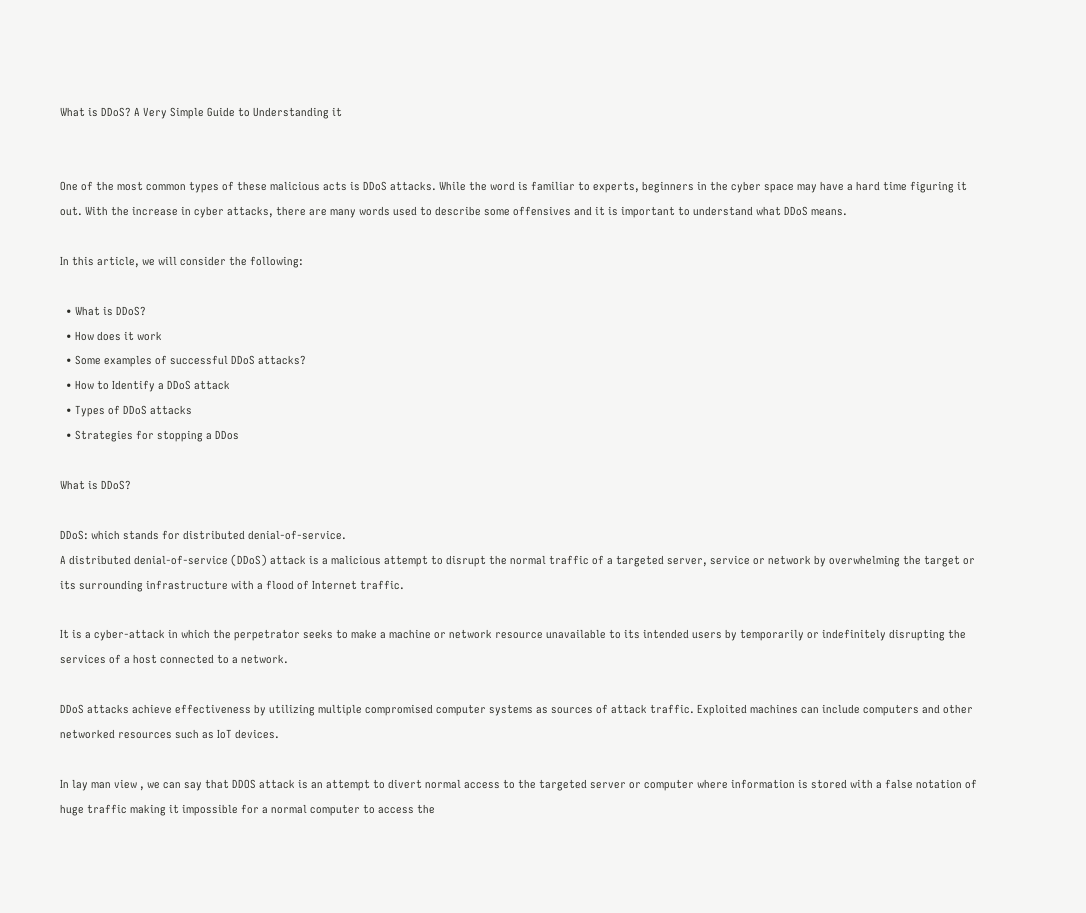What is DDoS? A Very Simple Guide to Understanding it


One of the most common types of these malicious acts is DDoS attacks. While the word is familiar to experts, beginners in the cyber space may have a hard time figuring it out. With the increase in cyber attacks, there are many words used to describe some offensives and it is important to understand what DDoS means.

In this article, we will consider the following:

  • What is DDoS?
  • How does it work
  • Some examples of successful DDoS attacks?
  • How to Identify a DDoS attack
  • Types of DDoS attacks
  • Strategies for stopping a DDos

What is DDoS?

DDoS: which stands for distributed denial-of-service.
A distributed denial-of-service (DDoS) attack is a malicious attempt to disrupt the normal traffic of a targeted server, service or network by overwhelming the target or its surrounding infrastructure with a flood of Internet traffic.

It is a cyber-attack in which the perpetrator seeks to make a machine or network resource unavailable to its intended users by temporarily or indefinitely disrupting the services of a host connected to a network.

DDoS attacks achieve effectiveness by utilizing multiple compromised computer systems as sources of attack traffic. Exploited machines can include computers and other networked resources such as IoT devices.

In lay man view , we can say that DDOS attack is an attempt to divert normal access to the targeted server or computer where information is stored with a false notation of huge traffic making it impossible for a normal computer to access the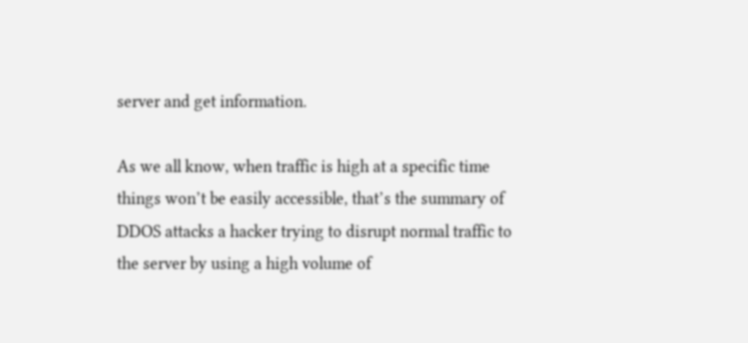server and get information.

As we all know, when traffic is high at a specific time things won’t be easily accessible, that’s the summary of DDOS attacks a hacker trying to disrupt normal traffic to the server by using a high volume of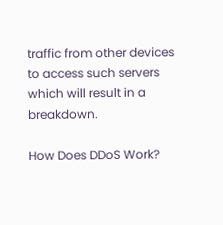traffic from other devices to access such servers which will result in a breakdown.

How Does DDoS Work?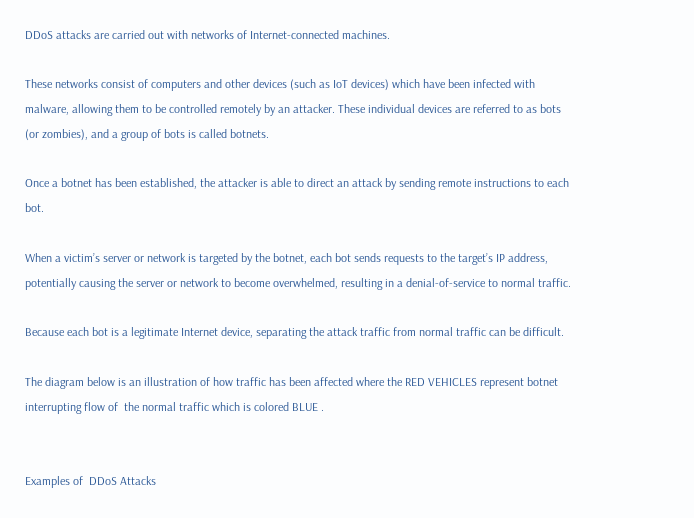DDoS attacks are carried out with networks of Internet-connected machines.

These networks consist of computers and other devices (such as IoT devices) which have been infected with malware, allowing them to be controlled remotely by an attacker. These individual devices are referred to as bots (or zombies), and a group of bots is called botnets.

Once a botnet has been established, the attacker is able to direct an attack by sending remote instructions to each bot.

When a victim’s server or network is targeted by the botnet, each bot sends requests to the target’s IP address, potentially causing the server or network to become overwhelmed, resulting in a denial-of-service to normal traffic.

Because each bot is a legitimate Internet device, separating the attack traffic from normal traffic can be difficult.

The diagram below is an illustration of how traffic has been affected where the RED VEHICLES represent botnet interrupting flow of  the normal traffic which is colored BLUE .


Examples of  DDoS Attacks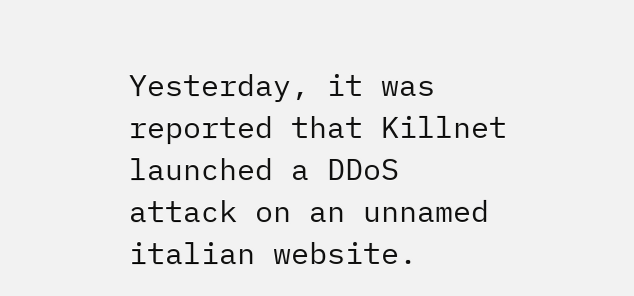Yesterday, it was reported that Killnet launched a DDoS attack on an unnamed italian website.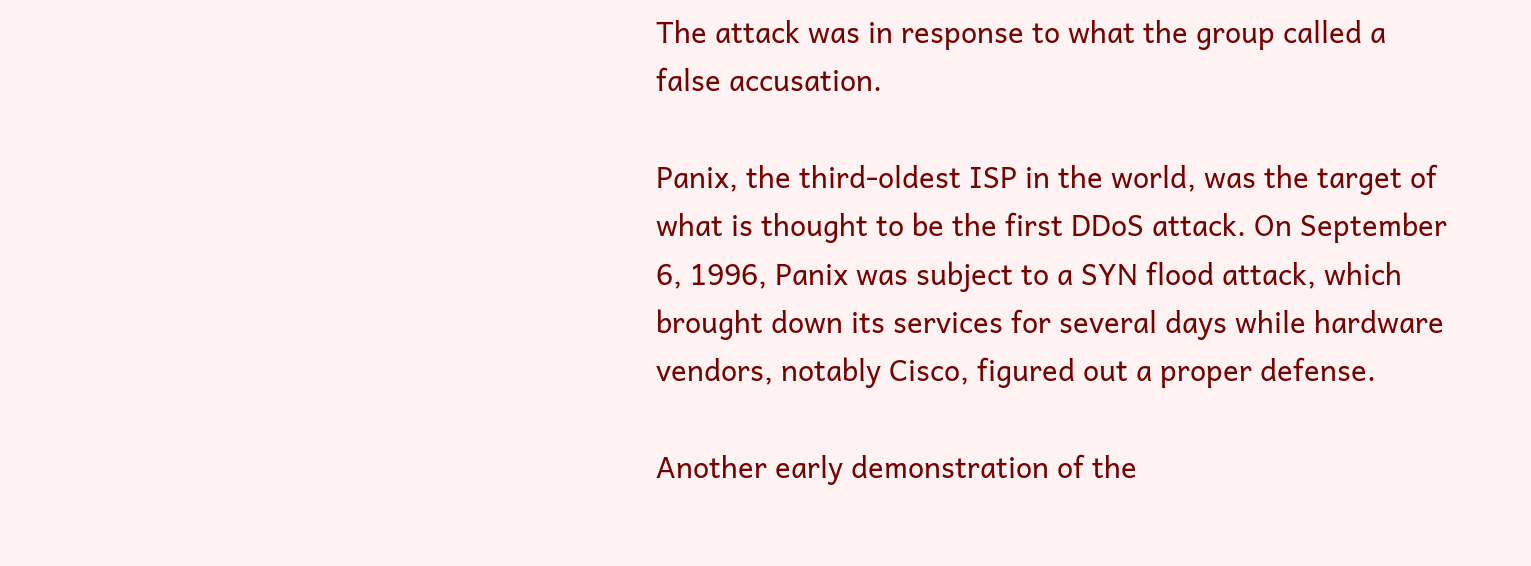The attack was in response to what the group called a false accusation.

Panix, the third-oldest ISP in the world, was the target of what is thought to be the first DDoS attack. On September 6, 1996, Panix was subject to a SYN flood attack, which brought down its services for several days while hardware vendors, notably Cisco, figured out a proper defense.

Another early demonstration of the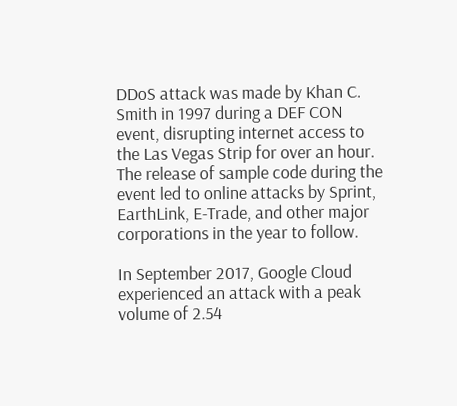DDoS attack was made by Khan C. Smith in 1997 during a DEF CON event, disrupting internet access to the Las Vegas Strip for over an hour. The release of sample code during the event led to online attacks by Sprint, EarthLink, E-Trade, and other major corporations in the year to follow.

In September 2017, Google Cloud experienced an attack with a peak volume of 2.54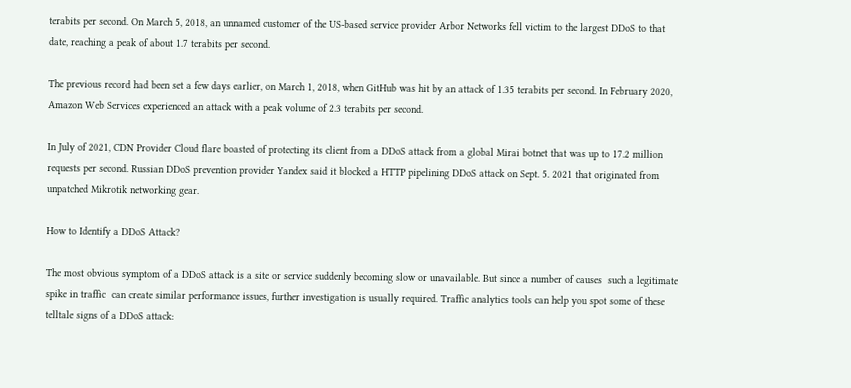terabits per second. On March 5, 2018, an unnamed customer of the US-based service provider Arbor Networks fell victim to the largest DDoS to that date, reaching a peak of about 1.7 terabits per second.

The previous record had been set a few days earlier, on March 1, 2018, when GitHub was hit by an attack of 1.35 terabits per second. In February 2020, Amazon Web Services experienced an attack with a peak volume of 2.3 terabits per second.

In July of 2021, CDN Provider Cloud flare boasted of protecting its client from a DDoS attack from a global Mirai botnet that was up to 17.2 million requests per second. Russian DDoS prevention provider Yandex said it blocked a HTTP pipelining DDoS attack on Sept. 5. 2021 that originated from unpatched Mikrotik networking gear.

How to Identify a DDoS Attack?

The most obvious symptom of a DDoS attack is a site or service suddenly becoming slow or unavailable. But since a number of causes  such a legitimate spike in traffic  can create similar performance issues, further investigation is usually required. Traffic analytics tools can help you spot some of these telltale signs of a DDoS attack: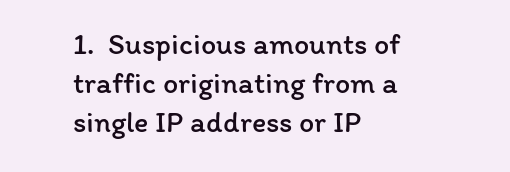1.  Suspicious amounts of traffic originating from a single IP address or IP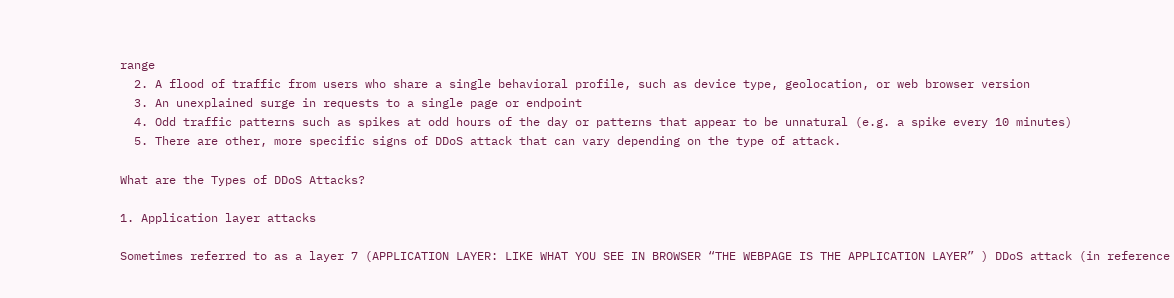range
  2. A flood of traffic from users who share a single behavioral profile, such as device type, geolocation, or web browser version
  3. An unexplained surge in requests to a single page or endpoint
  4. Odd traffic patterns such as spikes at odd hours of the day or patterns that appear to be unnatural (e.g. a spike every 10 minutes)
  5. There are other, more specific signs of DDoS attack that can vary depending on the type of attack.

What are the Types of DDoS Attacks?

1. Application layer attacks

Sometimes referred to as a layer 7 (APPLICATION LAYER: LIKE WHAT YOU SEE IN BROWSER “THE WEBPAGE IS THE APPLICATION LAYER” ) DDoS attack (in reference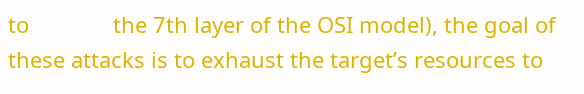to              the 7th layer of the OSI model), the goal of these attacks is to exhaust the target’s resources to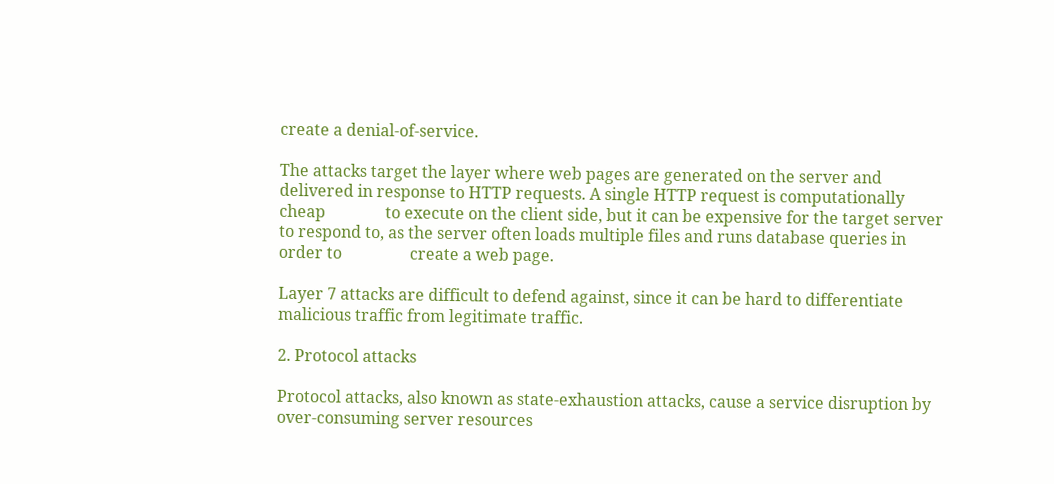create a denial-of-service.

The attacks target the layer where web pages are generated on the server and delivered in response to HTTP requests. A single HTTP request is computationally cheap               to execute on the client side, but it can be expensive for the target server to respond to, as the server often loads multiple files and runs database queries in order to                 create a web page.

Layer 7 attacks are difficult to defend against, since it can be hard to differentiate malicious traffic from legitimate traffic.

2. Protocol attacks

Protocol attacks, also known as state-exhaustion attacks, cause a service disruption by over-consuming server resources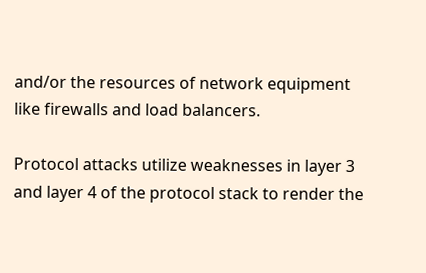and/or the resources of network equipment               like firewalls and load balancers.

Protocol attacks utilize weaknesses in layer 3 and layer 4 of the protocol stack to render the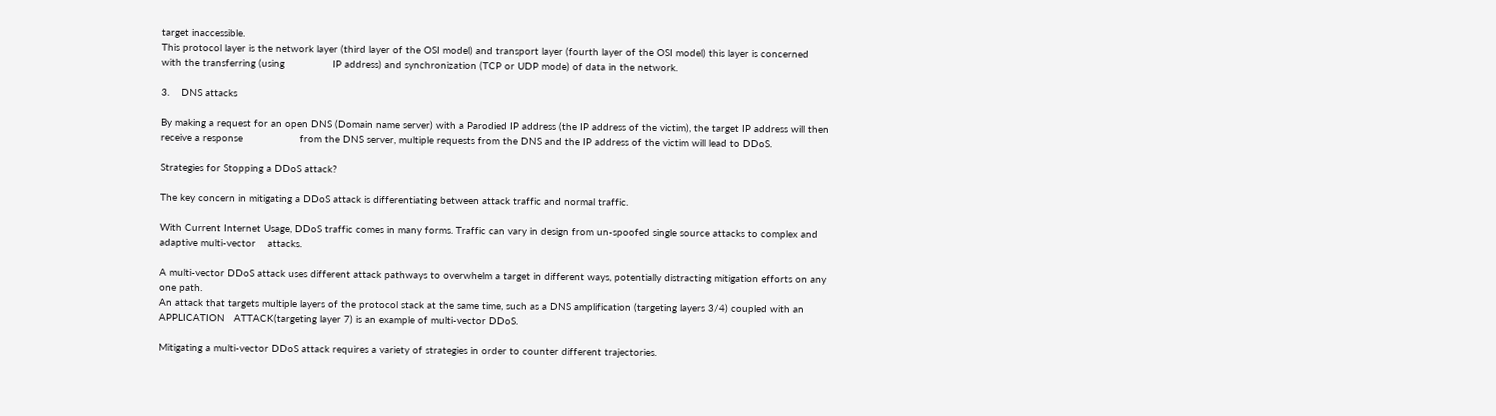target inaccessible.
This protocol layer is the network layer (third layer of the OSI model) and transport layer (fourth layer of the OSI model) this layer is concerned with the transferring (using                IP address) and synchronization (TCP or UDP mode) of data in the network.

3.    DNS attacks

By making a request for an open DNS (Domain name server) with a Parodied IP address (the IP address of the victim), the target IP address will then receive a response                   from the DNS server, multiple requests from the DNS and the IP address of the victim will lead to DDoS.

Strategies for Stopping a DDoS attack?

The key concern in mitigating a DDoS attack is differentiating between attack traffic and normal traffic.

With Current Internet Usage, DDoS traffic comes in many forms. Traffic can vary in design from un-spoofed single source attacks to complex and adaptive multi-vector    attacks.

A multi-vector DDoS attack uses different attack pathways to overwhelm a target in different ways, potentially distracting mitigation efforts on any one path.
An attack that targets multiple layers of the protocol stack at the same time, such as a DNS amplification (targeting layers 3/4) coupled with an APPLICATION   ATTACK(targeting layer 7) is an example of multi-vector DDoS.

Mitigating a multi-vector DDoS attack requires a variety of strategies in order to counter different trajectories.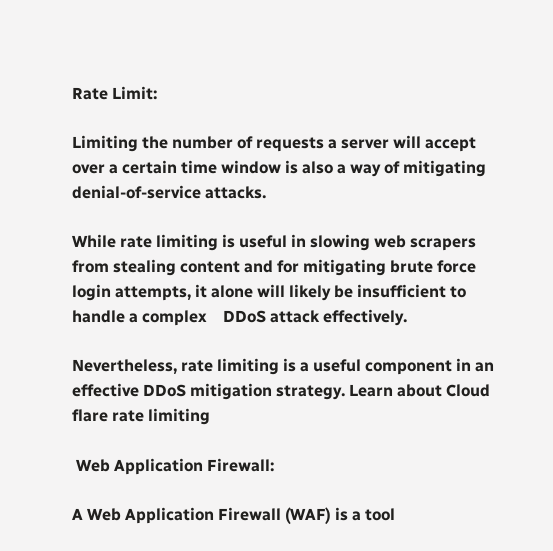Rate Limit:

Limiting the number of requests a server will accept over a certain time window is also a way of mitigating denial-of-service attacks.

While rate limiting is useful in slowing web scrapers from stealing content and for mitigating brute force login attempts, it alone will likely be insufficient to handle a complex    DDoS attack effectively.

Nevertheless, rate limiting is a useful component in an effective DDoS mitigation strategy. Learn about Cloud flare rate limiting

 Web Application Firewall:

A Web Application Firewall (WAF) is a tool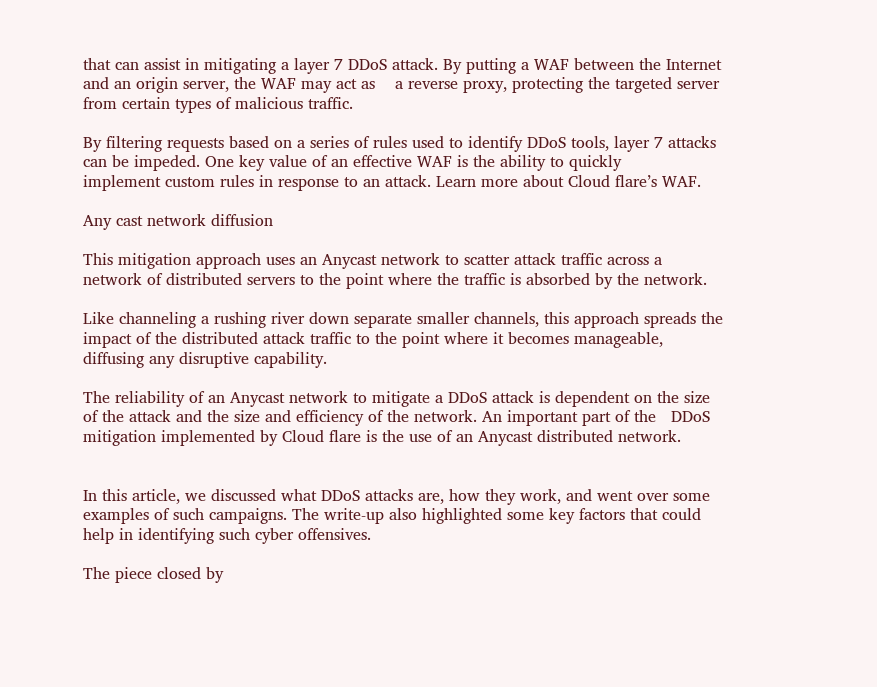that can assist in mitigating a layer 7 DDoS attack. By putting a WAF between the Internet and an origin server, the WAF may act as    a reverse proxy, protecting the targeted server from certain types of malicious traffic.

By filtering requests based on a series of rules used to identify DDoS tools, layer 7 attacks can be impeded. One key value of an effective WAF is the ability to quickly                  implement custom rules in response to an attack. Learn more about Cloud flare’s WAF.

Any cast network diffusion

This mitigation approach uses an Anycast network to scatter attack traffic across a network of distributed servers to the point where the traffic is absorbed by the network.

Like channeling a rushing river down separate smaller channels, this approach spreads the impact of the distributed attack traffic to the point where it becomes manageable,   diffusing any disruptive capability.

The reliability of an Anycast network to mitigate a DDoS attack is dependent on the size of the attack and the size and efficiency of the network. An important part of the   DDoS mitigation implemented by Cloud flare is the use of an Anycast distributed network.


In this article, we discussed what DDoS attacks are, how they work, and went over some examples of such campaigns. The write-up also highlighted some key factors that could help in identifying such cyber offensives.

The piece closed by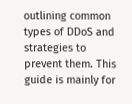outlining common types of DDoS and strategies to prevent them. This guide is mainly for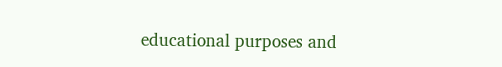educational purposes and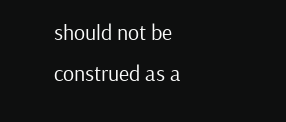should not be construed as a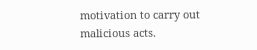motivation to carry out malicious acts.